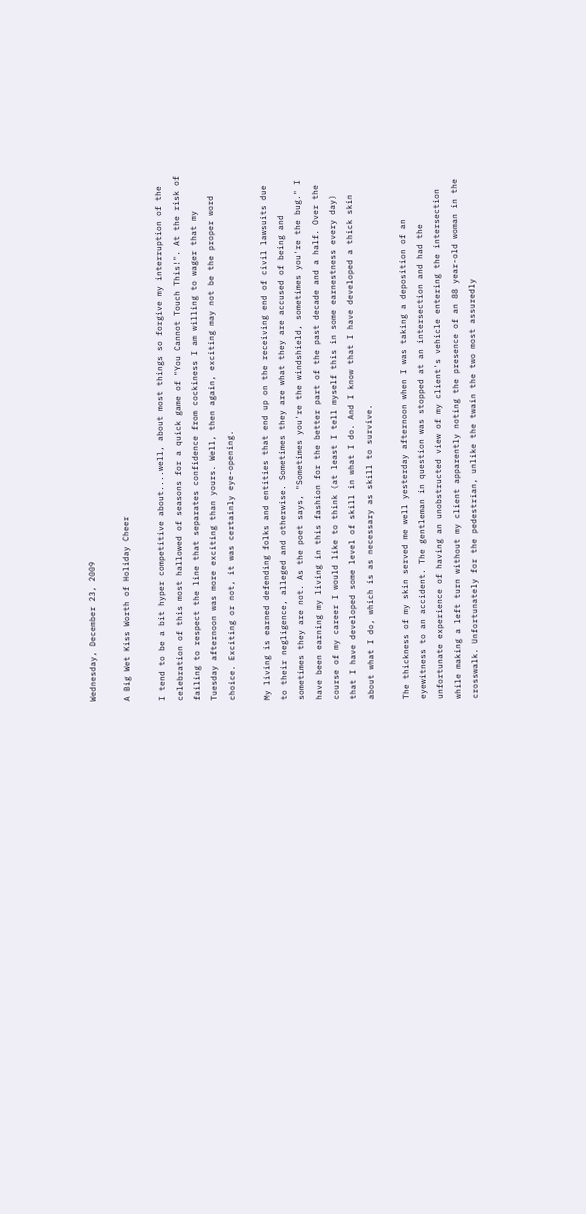Wednesday, December 23, 2009

A Big Wet Kiss Worth of Holiday Cheer

I tend to be a bit hyper competitive about....well, about most things so forgive my interruption of the celebration of this most hallowed of seasons for a quick game of "You Cannot Touch This!". At the risk of failing to respect the line that separates confidence from cockiness I am willing to wager that my Tuesday afternoon was more exciting than yours. Well, then again, exciting may not be the proper word choice. Exciting or not, it was certainly eye-opening.

My living is earned defending folks and entities that end up on the receiving end of civil lawsuits due to their negligence, alleged and otherwise. Sometimes they are what they are accused of being and sometimes they are not. As the poet says, "Sometimes you're the windshield, sometimes you're the bug." I have been earning my living in this fashion for the better part of the past decade and a half. Over the course of my career I would like to think (at least I tell myself this in some earnestness every day) that I have developed some level of skill in what I do. And I know that I have developed a thick skin about what I do, which is as necessary as skill to survive.

The thickness of my skin served me well yesterday afternoon when I was taking a deposition of an eyewitness to an accident. The gentleman in question was stopped at an intersection and had the unfortunate experience of having an unobstructed view of my client's vehicle entering the intersection while making a left turn without my client apparently noting the presence of an 88 year-old woman in the crosswalk. Unfortunately for the pedestrian, unlike the twain the two most assuredly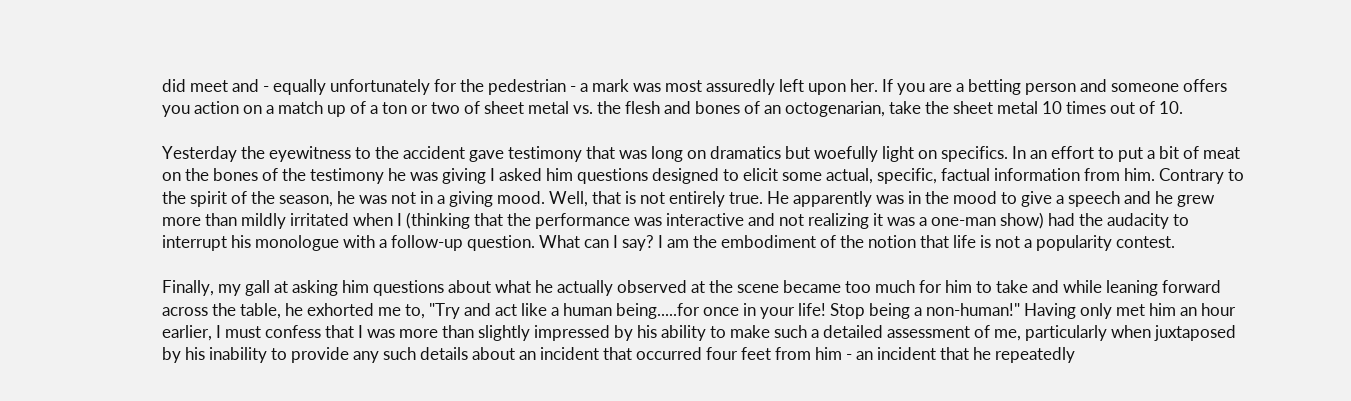did meet and - equally unfortunately for the pedestrian - a mark was most assuredly left upon her. If you are a betting person and someone offers you action on a match up of a ton or two of sheet metal vs. the flesh and bones of an octogenarian, take the sheet metal 10 times out of 10.

Yesterday the eyewitness to the accident gave testimony that was long on dramatics but woefully light on specifics. In an effort to put a bit of meat on the bones of the testimony he was giving I asked him questions designed to elicit some actual, specific, factual information from him. Contrary to the spirit of the season, he was not in a giving mood. Well, that is not entirely true. He apparently was in the mood to give a speech and he grew more than mildly irritated when I (thinking that the performance was interactive and not realizing it was a one-man show) had the audacity to interrupt his monologue with a follow-up question. What can I say? I am the embodiment of the notion that life is not a popularity contest.

Finally, my gall at asking him questions about what he actually observed at the scene became too much for him to take and while leaning forward across the table, he exhorted me to, "Try and act like a human being.....for once in your life! Stop being a non-human!" Having only met him an hour earlier, I must confess that I was more than slightly impressed by his ability to make such a detailed assessment of me, particularly when juxtaposed by his inability to provide any such details about an incident that occurred four feet from him - an incident that he repeatedly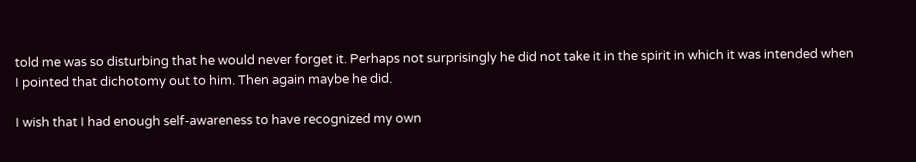told me was so disturbing that he would never forget it. Perhaps not surprisingly he did not take it in the spirit in which it was intended when I pointed that dichotomy out to him. Then again maybe he did.

I wish that I had enough self-awareness to have recognized my own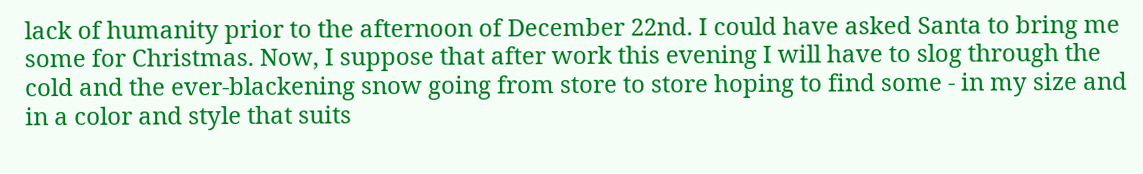lack of humanity prior to the afternoon of December 22nd. I could have asked Santa to bring me some for Christmas. Now, I suppose that after work this evening I will have to slog through the cold and the ever-blackening snow going from store to store hoping to find some - in my size and in a color and style that suits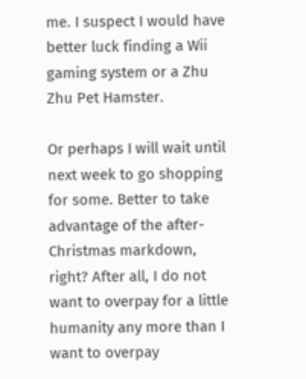me. I suspect I would have better luck finding a Wii gaming system or a Zhu Zhu Pet Hamster.

Or perhaps I will wait until next week to go shopping for some. Better to take advantage of the after-Christmas markdown, right? After all, I do not want to overpay for a little humanity any more than I want to overpay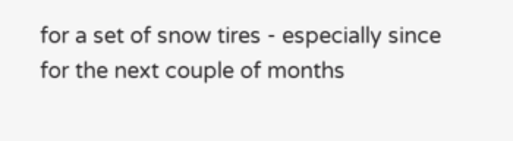for a set of snow tires - especially since for the next couple of months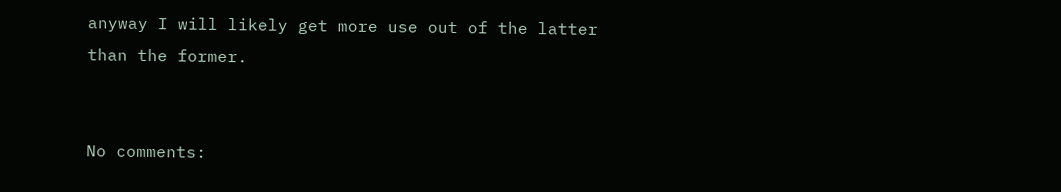anyway I will likely get more use out of the latter than the former.


No comments: